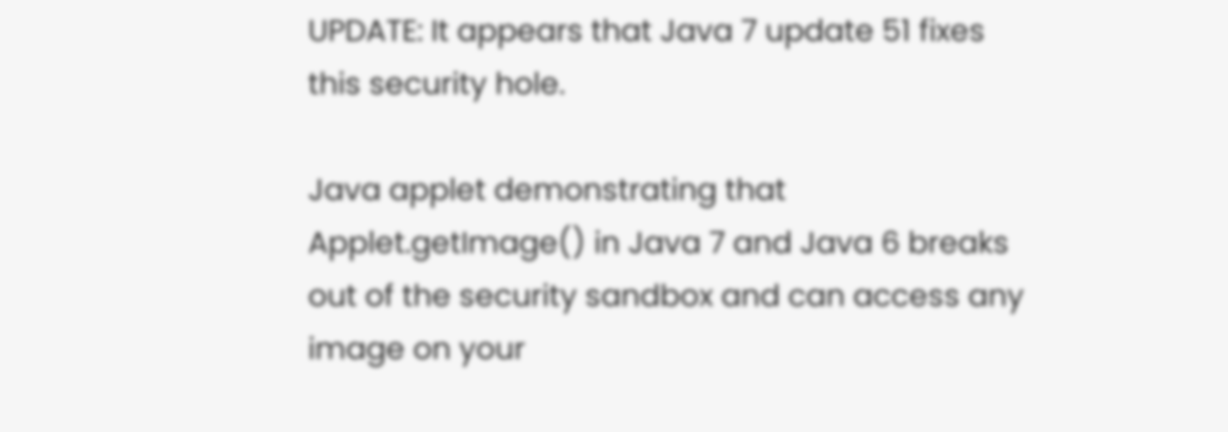UPDATE: It appears that Java 7 update 51 fixes this security hole.

Java applet demonstrating that Applet.getImage() in Java 7 and Java 6 breaks out of the security sandbox and can access any image on your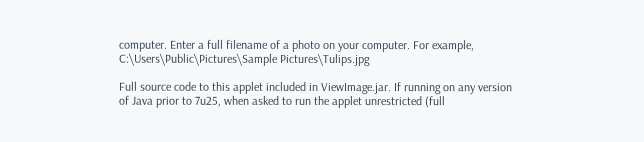computer. Enter a full filename of a photo on your computer. For example, C:\Users\Public\Pictures\Sample Pictures\Tulips.jpg

Full source code to this applet included in ViewImage.jar. If running on any version of Java prior to 7u25, when asked to run the applet unrestricted (full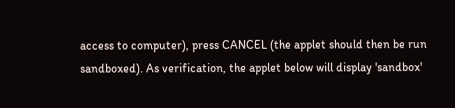access to computer), press CANCEL (the applet should then be run sandboxed). As verification, the applet below will display 'sandbox'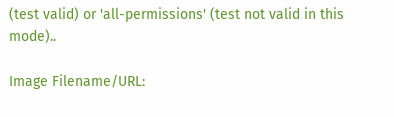(test valid) or 'all-permissions' (test not valid in this mode)..

Image Filename/URL: